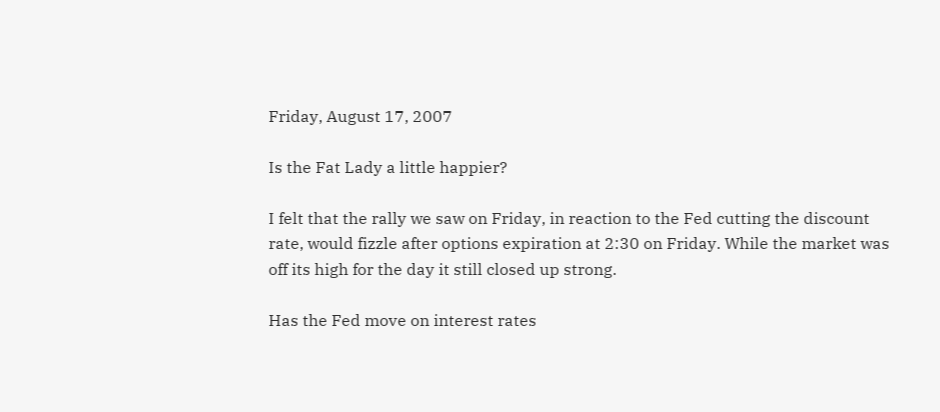Friday, August 17, 2007

Is the Fat Lady a little happier?

I felt that the rally we saw on Friday, in reaction to the Fed cutting the discount rate, would fizzle after options expiration at 2:30 on Friday. While the market was off its high for the day it still closed up strong.

Has the Fed move on interest rates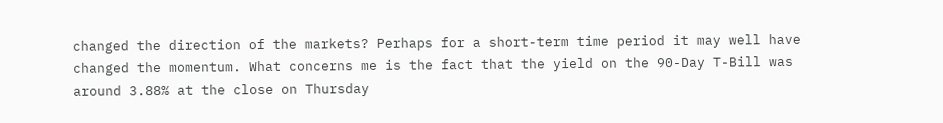changed the direction of the markets? Perhaps for a short-term time period it may well have changed the momentum. What concerns me is the fact that the yield on the 90-Day T-Bill was around 3.88% at the close on Thursday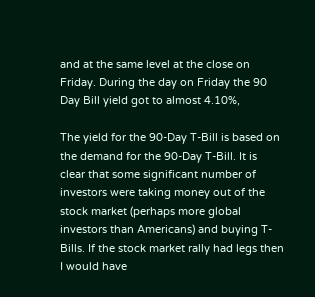and at the same level at the close on Friday. During the day on Friday the 90 Day Bill yield got to almost 4.10%,

The yield for the 90-Day T-Bill is based on the demand for the 90-Day T-Bill. It is clear that some significant number of investors were taking money out of the stock market (perhaps more global investors than Americans) and buying T-Bills. If the stock market rally had legs then I would have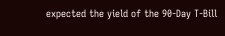expected the yield of the 90-Day T-Bill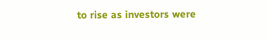to rise as investors were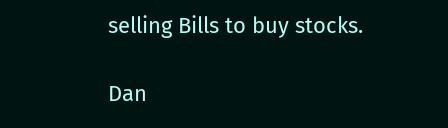selling Bills to buy stocks.

Dan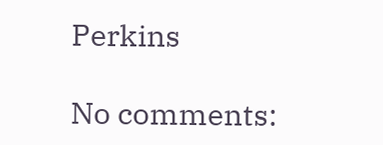Perkins

No comments: